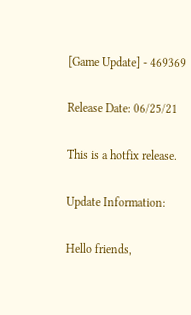[Game Update] - 469369

Release Date: 06/25/21

This is a hotfix release.

Update Information:

Hello friends,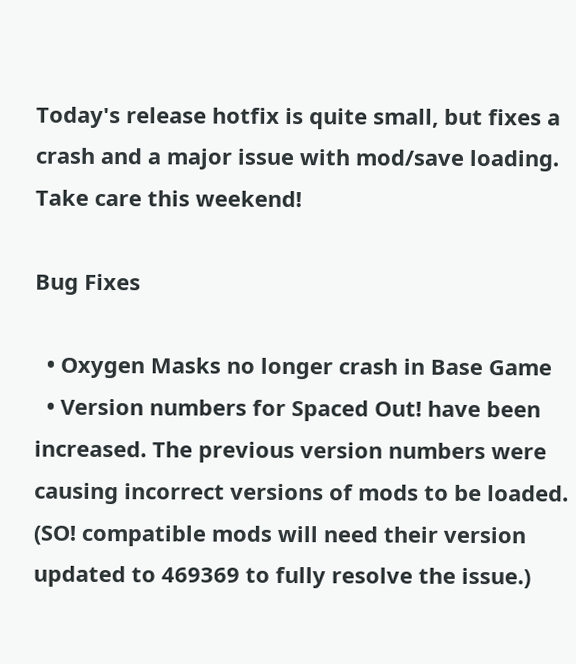Today's release hotfix is quite small, but fixes a crash and a major issue with mod/save loading. Take care this weekend!

Bug Fixes

  • Oxygen Masks no longer crash in Base Game
  • Version numbers for Spaced Out! have been increased. The previous version numbers were causing incorrect versions of mods to be loaded. (SO! compatible mods will need their version updated to 469369 to fully resolve the issue.)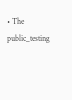• The public_testing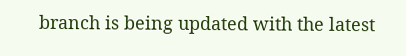branch is being updated with the latest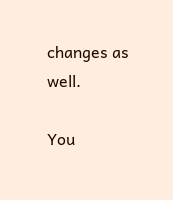changes as well.

You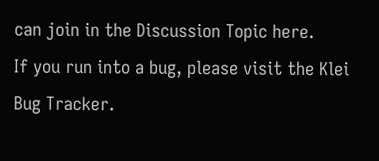can join in the Discussion Topic here.
If you run into a bug, please visit the Klei Bug Tracker.